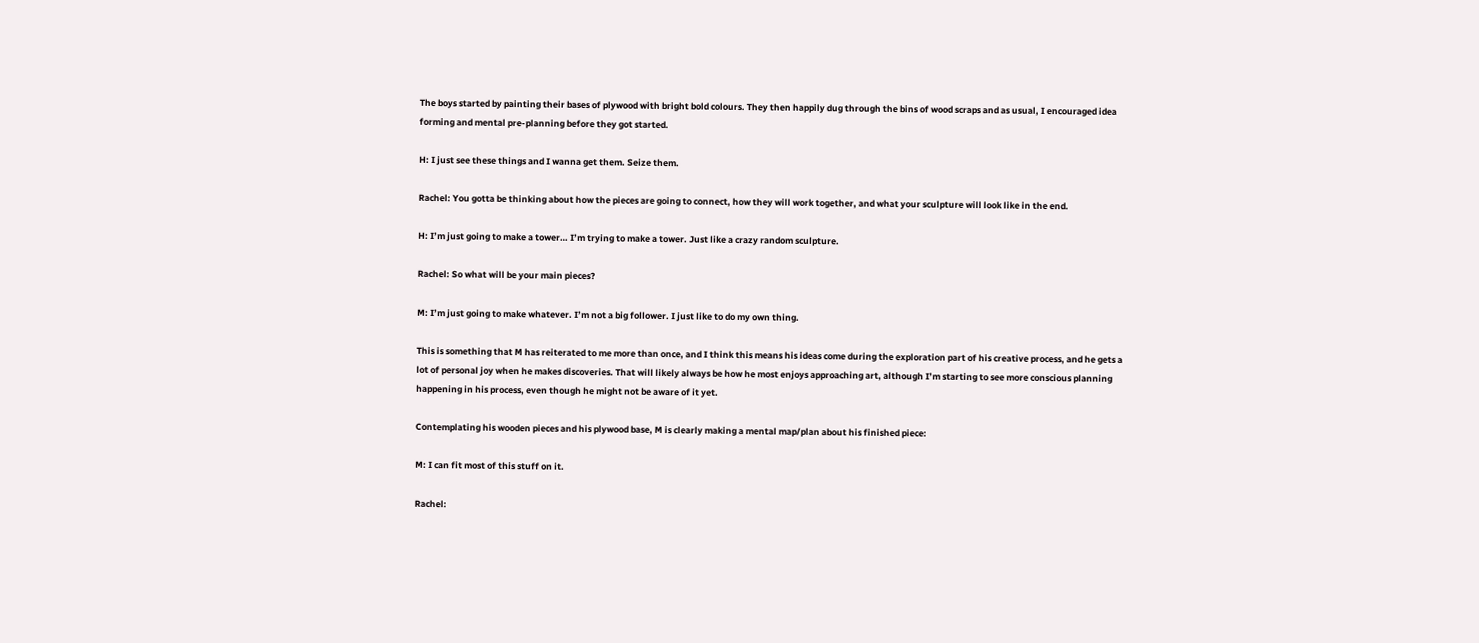The boys started by painting their bases of plywood with bright bold colours. They then happily dug through the bins of wood scraps and as usual, I encouraged idea forming and mental pre-planning before they got started.

H: I just see these things and I wanna get them. Seize them.

Rachel: You gotta be thinking about how the pieces are going to connect, how they will work together, and what your sculpture will look like in the end.

H: I’m just going to make a tower… I’m trying to make a tower. Just like a crazy random sculpture.

Rachel: So what will be your main pieces?

M: I’m just going to make whatever. I’m not a big follower. I just like to do my own thing.

This is something that M has reiterated to me more than once, and I think this means his ideas come during the exploration part of his creative process, and he gets a lot of personal joy when he makes discoveries. That will likely always be how he most enjoys approaching art, although I’m starting to see more conscious planning happening in his process, even though he might not be aware of it yet.

Contemplating his wooden pieces and his plywood base, M is clearly making a mental map/plan about his finished piece:

M: I can fit most of this stuff on it.

Rachel: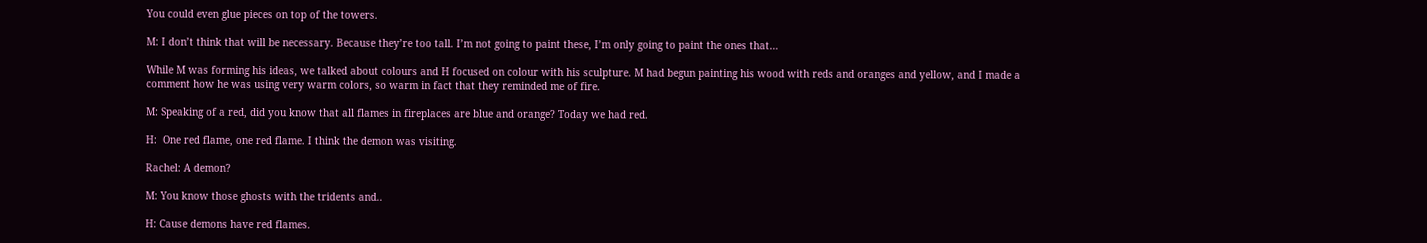You could even glue pieces on top of the towers.

M: I don’t think that will be necessary. Because they’re too tall. I’m not going to paint these, I’m only going to paint the ones that…

While M was forming his ideas, we talked about colours and H focused on colour with his sculpture. M had begun painting his wood with reds and oranges and yellow, and I made a comment how he was using very warm colors, so warm in fact that they reminded me of fire.

M: Speaking of a red, did you know that all flames in fireplaces are blue and orange? Today we had red.

H:  One red flame, one red flame. I think the demon was visiting.

Rachel: A demon?

M: You know those ghosts with the tridents and..

H: Cause demons have red flames.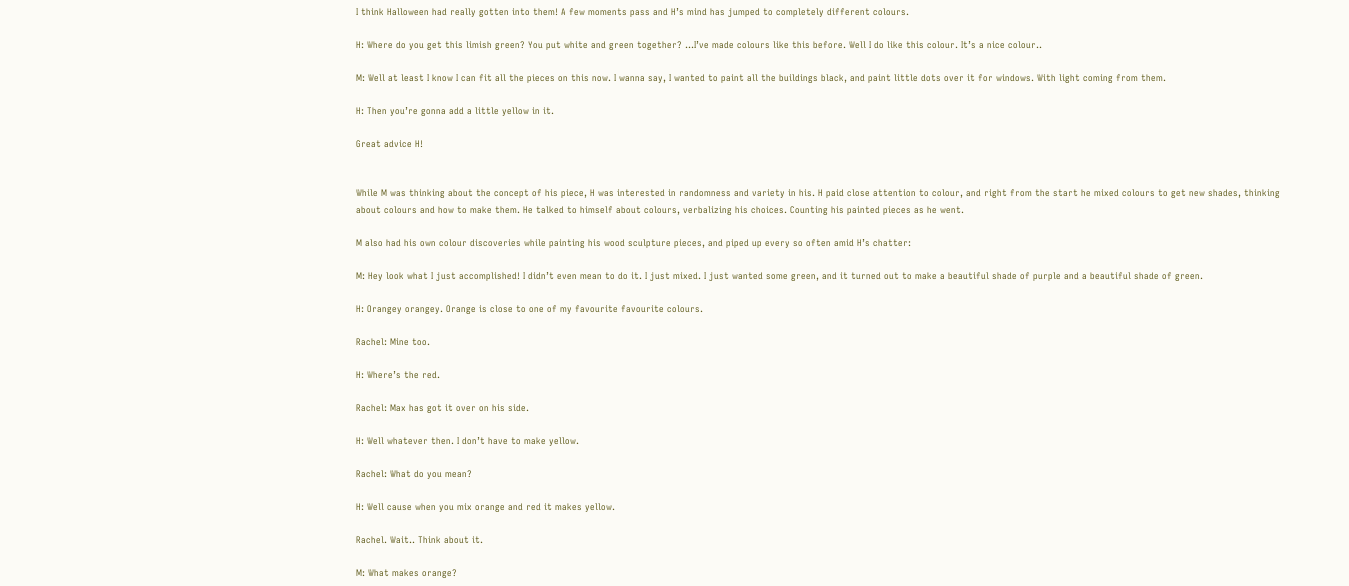I think Halloween had really gotten into them! A few moments pass and H’s mind has jumped to completely different colours.

H: Where do you get this limish green? You put white and green together? …I’ve made colours like this before. Well I do like this colour. It’s a nice colour..

M: Well at least I know I can fit all the pieces on this now. I wanna say, I wanted to paint all the buildings black, and paint little dots over it for windows. With light coming from them.

H: Then you’re gonna add a little yellow in it.

Great advice H!


While M was thinking about the concept of his piece, H was interested in randomness and variety in his. H paid close attention to colour, and right from the start he mixed colours to get new shades, thinking about colours and how to make them. He talked to himself about colours, verbalizing his choices. Counting his painted pieces as he went.

M also had his own colour discoveries while painting his wood sculpture pieces, and piped up every so often amid H’s chatter:

M: Hey look what I just accomplished! I didn’t even mean to do it. I just mixed. I just wanted some green, and it turned out to make a beautiful shade of purple and a beautiful shade of green.

H: Orangey orangey. Orange is close to one of my favourite favourite colours.

Rachel: Mine too.

H: Where’s the red.

Rachel: Max has got it over on his side.

H: Well whatever then. I don’t have to make yellow.

Rachel: What do you mean?

H: Well cause when you mix orange and red it makes yellow.

Rachel. Wait.. Think about it.

M: What makes orange?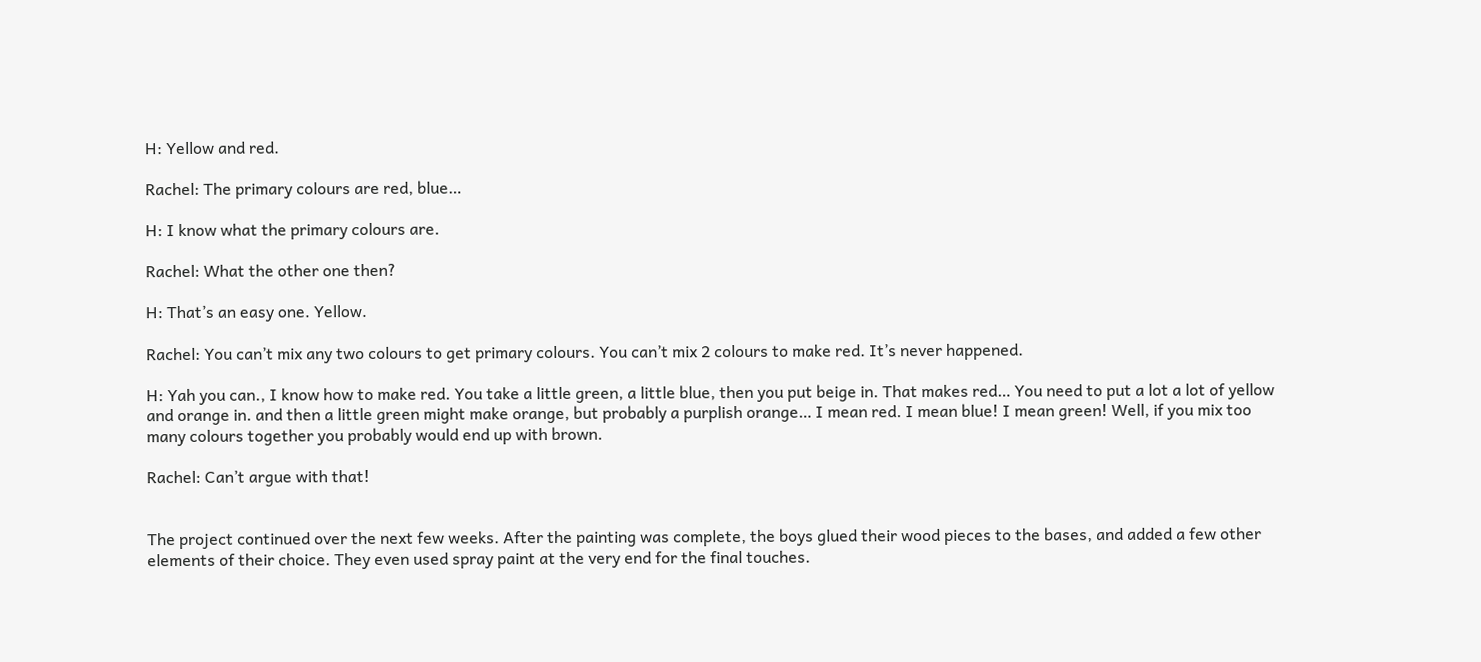H: Yellow and red.

Rachel: The primary colours are red, blue…

H: I know what the primary colours are.

Rachel: What the other one then?

H: That’s an easy one. Yellow.

Rachel: You can’t mix any two colours to get primary colours. You can’t mix 2 colours to make red. It’s never happened.

H: Yah you can., I know how to make red. You take a little green, a little blue, then you put beige in. That makes red… You need to put a lot a lot of yellow and orange in. and then a little green might make orange, but probably a purplish orange… I mean red. I mean blue! I mean green! Well, if you mix too many colours together you probably would end up with brown.

Rachel: Can’t argue with that!


The project continued over the next few weeks. After the painting was complete, the boys glued their wood pieces to the bases, and added a few other elements of their choice. They even used spray paint at the very end for the final touches.